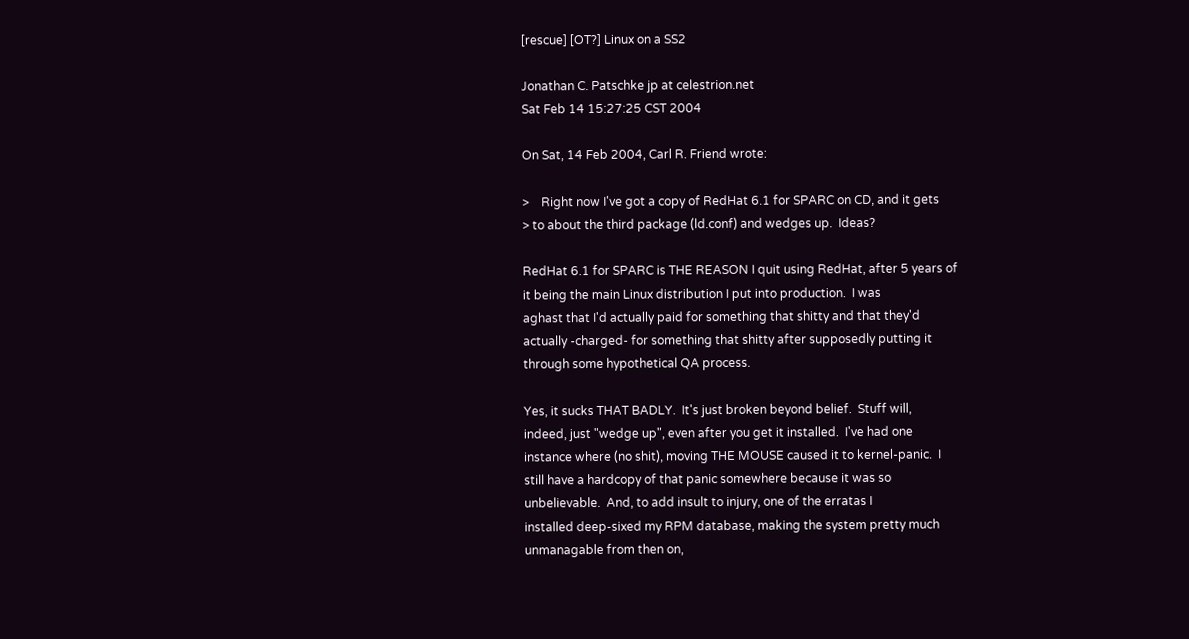[rescue] [OT?] Linux on a SS2

Jonathan C. Patschke jp at celestrion.net
Sat Feb 14 15:27:25 CST 2004

On Sat, 14 Feb 2004, Carl R. Friend wrote:

>    Right now I've got a copy of RedHat 6.1 for SPARC on CD, and it gets
> to about the third package (ld.conf) and wedges up.  Ideas?

RedHat 6.1 for SPARC is THE REASON I quit using RedHat, after 5 years of
it being the main Linux distribution I put into production.  I was
aghast that I'd actually paid for something that shitty and that they'd
actually -charged- for something that shitty after supposedly putting it
through some hypothetical QA process.

Yes, it sucks THAT BADLY.  It's just broken beyond belief.  Stuff will,
indeed, just "wedge up", even after you get it installed.  I've had one
instance where (no shit), moving THE MOUSE caused it to kernel-panic.  I
still have a hardcopy of that panic somewhere because it was so
unbelievable.  And, to add insult to injury, one of the erratas I
installed deep-sixed my RPM database, making the system pretty much
unmanagable from then on,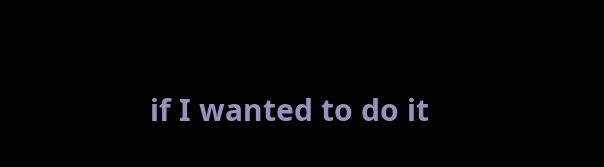if I wanted to do it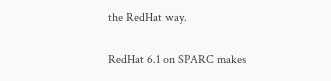the RedHat way.

RedHat 6.1 on SPARC makes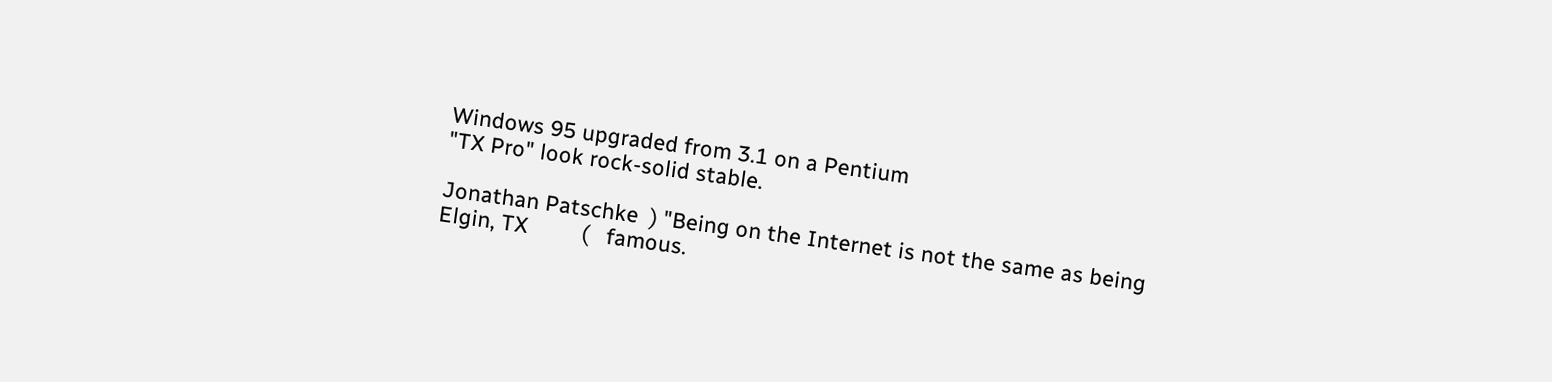Windows 95 upgraded from 3.1 on a Pentium
"TX Pro" look rock-solid stable.

Jonathan Patschke  ) "Being on the Internet is not the same as being
Elgin, TX         (   famous.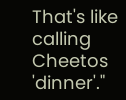That's like calling Cheetos 'dinner'."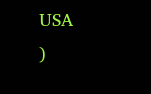USA                )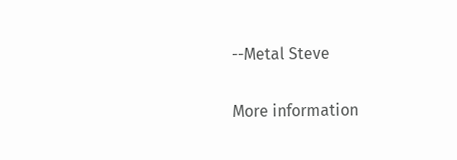--Metal Steve

More information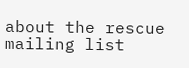about the rescue mailing list